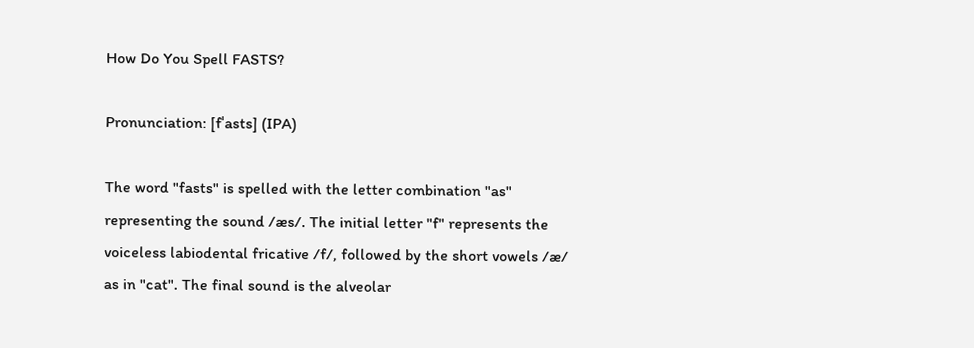How Do You Spell FASTS?

Pronunciation: [fˈasts] (IPA)

The word "fasts" is spelled with the letter combination "as" representing the sound /æs/. The initial letter "f" represents the voiceless labiodental fricative /f/, followed by the short vowels /æ/ as in "cat". The final sound is the alveolar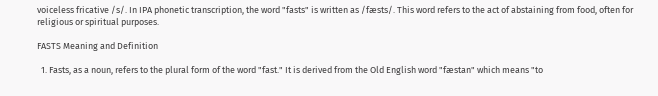voiceless fricative /s/. In IPA phonetic transcription, the word "fasts" is written as /fæsts/. This word refers to the act of abstaining from food, often for religious or spiritual purposes.

FASTS Meaning and Definition

  1. Fasts, as a noun, refers to the plural form of the word "fast." It is derived from the Old English word "fæstan" which means "to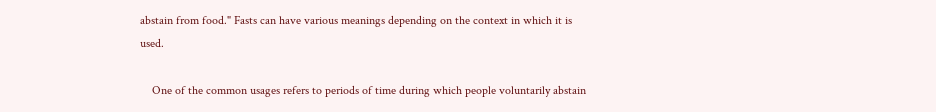abstain from food." Fasts can have various meanings depending on the context in which it is used.

    One of the common usages refers to periods of time during which people voluntarily abstain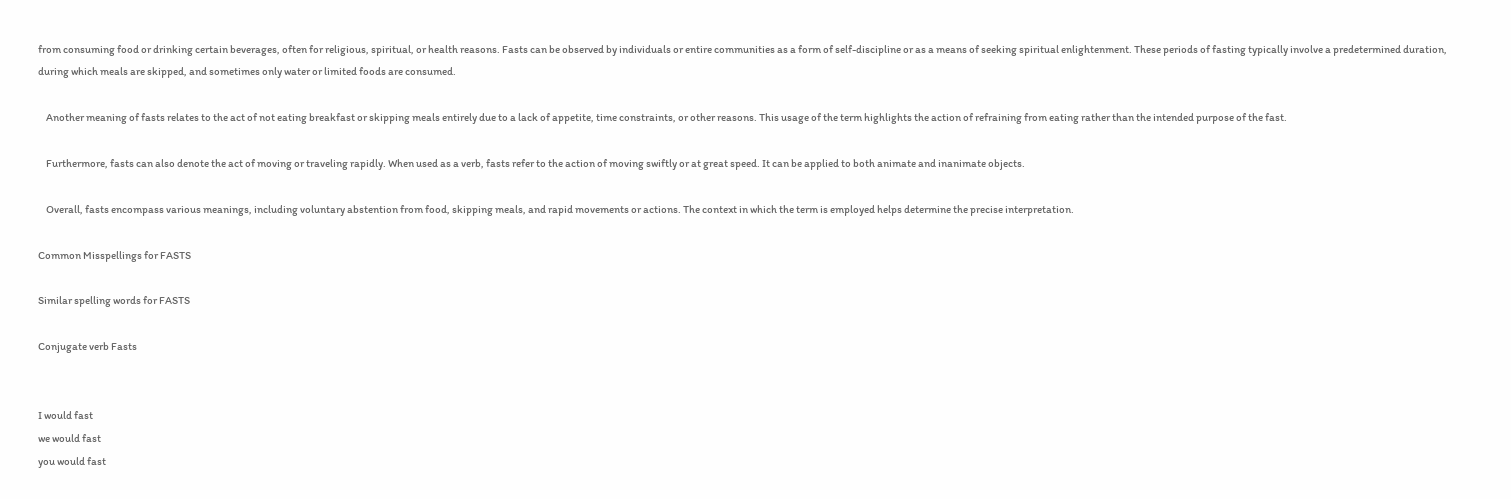from consuming food or drinking certain beverages, often for religious, spiritual, or health reasons. Fasts can be observed by individuals or entire communities as a form of self-discipline or as a means of seeking spiritual enlightenment. These periods of fasting typically involve a predetermined duration, during which meals are skipped, and sometimes only water or limited foods are consumed.

    Another meaning of fasts relates to the act of not eating breakfast or skipping meals entirely due to a lack of appetite, time constraints, or other reasons. This usage of the term highlights the action of refraining from eating rather than the intended purpose of the fast.

    Furthermore, fasts can also denote the act of moving or traveling rapidly. When used as a verb, fasts refer to the action of moving swiftly or at great speed. It can be applied to both animate and inanimate objects.

    Overall, fasts encompass various meanings, including voluntary abstention from food, skipping meals, and rapid movements or actions. The context in which the term is employed helps determine the precise interpretation.

Common Misspellings for FASTS

Similar spelling words for FASTS

Conjugate verb Fasts


I would fast
we would fast
you would fast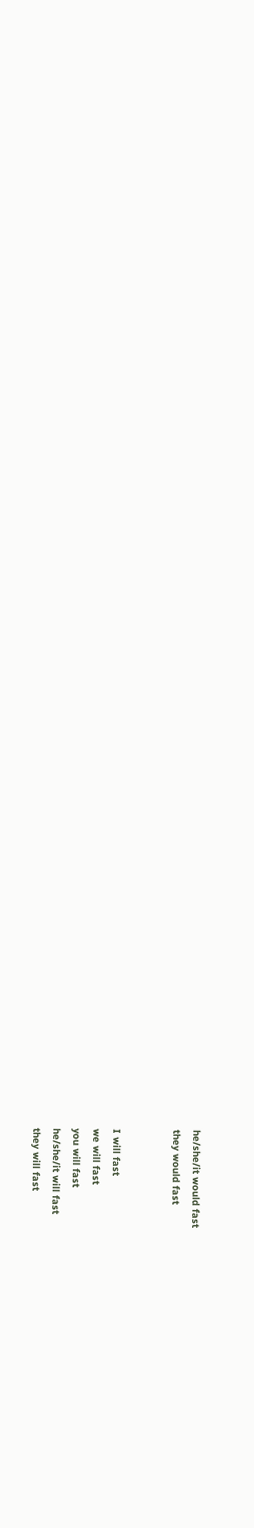he/she/it would fast
they would fast


I will fast
we will fast
you will fast
he/she/it will fast
they will fast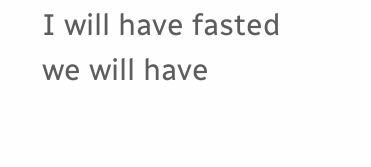I will have fasted
we will have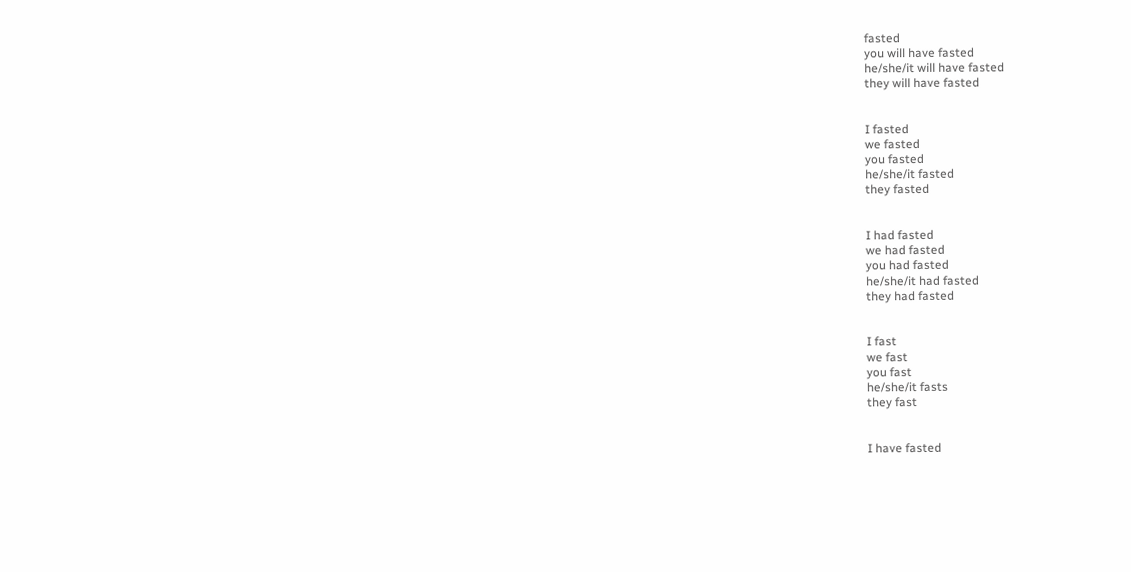fasted
you will have fasted
he/she/it will have fasted
they will have fasted


I fasted
we fasted
you fasted
he/she/it fasted
they fasted


I had fasted
we had fasted
you had fasted
he/she/it had fasted
they had fasted


I fast
we fast
you fast
he/she/it fasts
they fast


I have fasted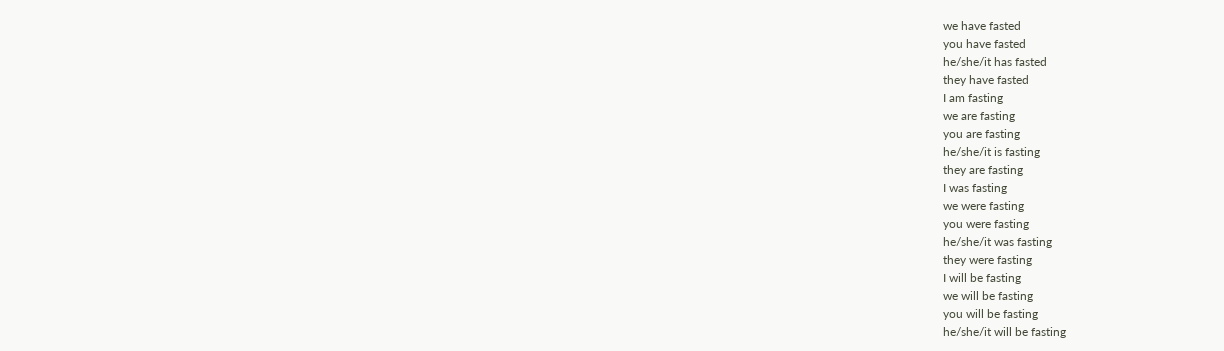we have fasted
you have fasted
he/she/it has fasted
they have fasted
I am fasting
we are fasting
you are fasting
he/she/it is fasting
they are fasting
I was fasting
we were fasting
you were fasting
he/she/it was fasting
they were fasting
I will be fasting
we will be fasting
you will be fasting
he/she/it will be fasting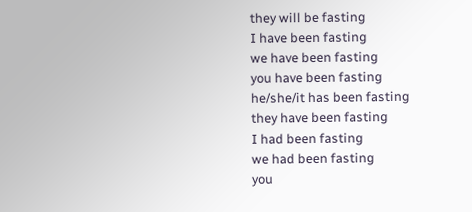they will be fasting
I have been fasting
we have been fasting
you have been fasting
he/she/it has been fasting
they have been fasting
I had been fasting
we had been fasting
you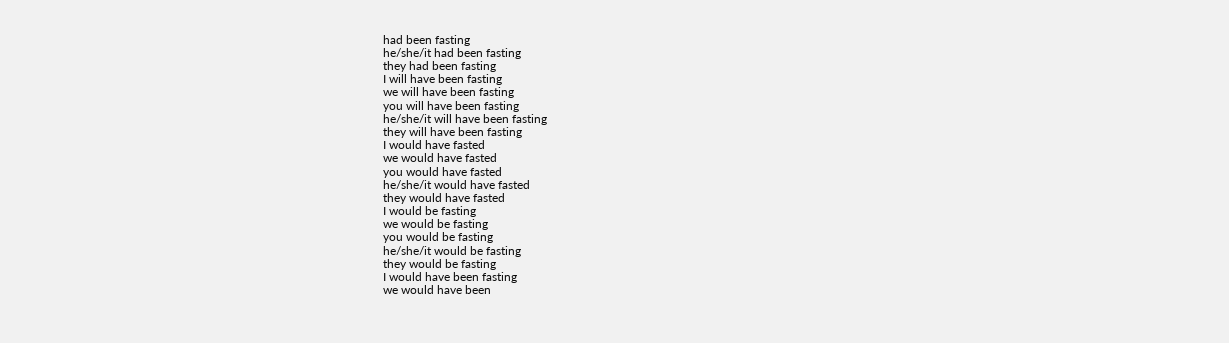had been fasting
he/she/it had been fasting
they had been fasting
I will have been fasting
we will have been fasting
you will have been fasting
he/she/it will have been fasting
they will have been fasting
I would have fasted
we would have fasted
you would have fasted
he/she/it would have fasted
they would have fasted
I would be fasting
we would be fasting
you would be fasting
he/she/it would be fasting
they would be fasting
I would have been fasting
we would have been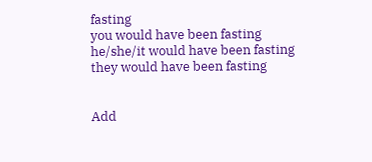fasting
you would have been fasting
he/she/it would have been fasting
they would have been fasting


Add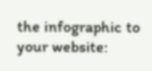the infographic to your website: